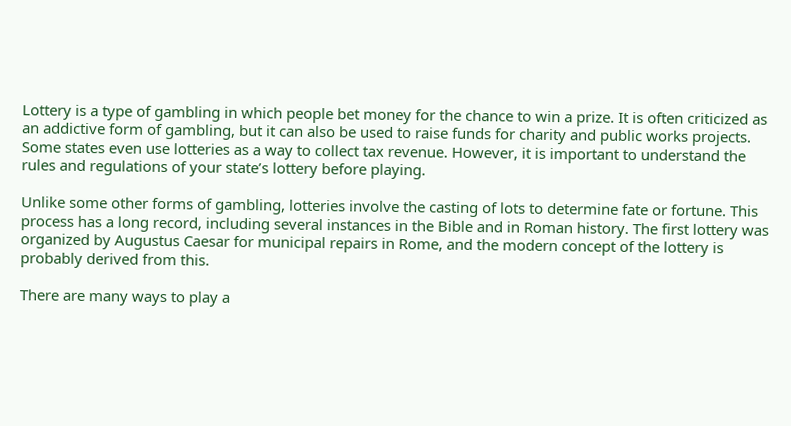Lottery is a type of gambling in which people bet money for the chance to win a prize. It is often criticized as an addictive form of gambling, but it can also be used to raise funds for charity and public works projects. Some states even use lotteries as a way to collect tax revenue. However, it is important to understand the rules and regulations of your state’s lottery before playing.

Unlike some other forms of gambling, lotteries involve the casting of lots to determine fate or fortune. This process has a long record, including several instances in the Bible and in Roman history. The first lottery was organized by Augustus Caesar for municipal repairs in Rome, and the modern concept of the lottery is probably derived from this.

There are many ways to play a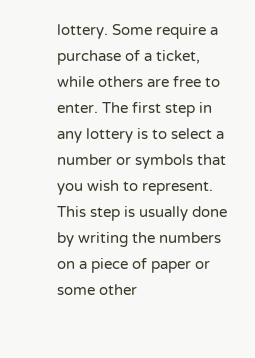lottery. Some require a purchase of a ticket, while others are free to enter. The first step in any lottery is to select a number or symbols that you wish to represent. This step is usually done by writing the numbers on a piece of paper or some other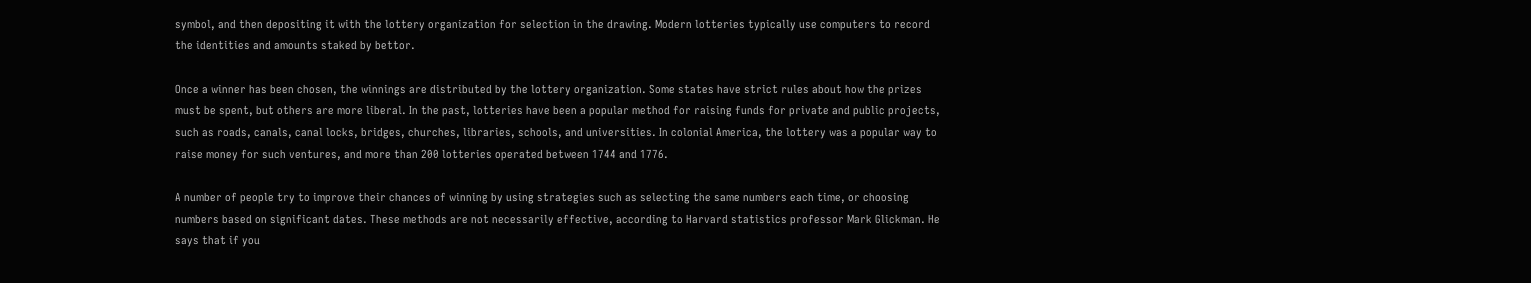symbol, and then depositing it with the lottery organization for selection in the drawing. Modern lotteries typically use computers to record the identities and amounts staked by bettor.

Once a winner has been chosen, the winnings are distributed by the lottery organization. Some states have strict rules about how the prizes must be spent, but others are more liberal. In the past, lotteries have been a popular method for raising funds for private and public projects, such as roads, canals, canal locks, bridges, churches, libraries, schools, and universities. In colonial America, the lottery was a popular way to raise money for such ventures, and more than 200 lotteries operated between 1744 and 1776.

A number of people try to improve their chances of winning by using strategies such as selecting the same numbers each time, or choosing numbers based on significant dates. These methods are not necessarily effective, according to Harvard statistics professor Mark Glickman. He says that if you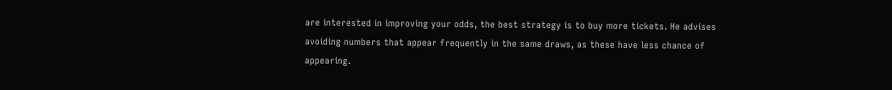are interested in improving your odds, the best strategy is to buy more tickets. He advises avoiding numbers that appear frequently in the same draws, as these have less chance of appearing.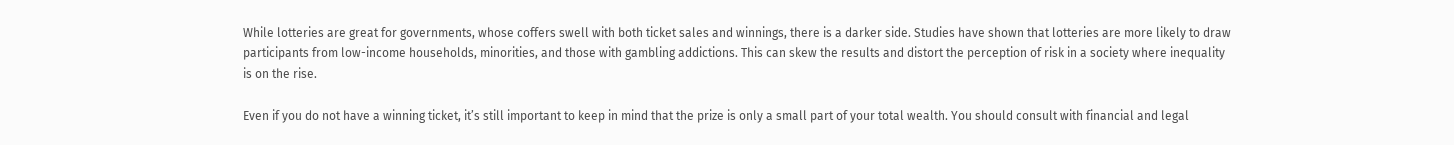While lotteries are great for governments, whose coffers swell with both ticket sales and winnings, there is a darker side. Studies have shown that lotteries are more likely to draw participants from low-income households, minorities, and those with gambling addictions. This can skew the results and distort the perception of risk in a society where inequality is on the rise.

Even if you do not have a winning ticket, it’s still important to keep in mind that the prize is only a small part of your total wealth. You should consult with financial and legal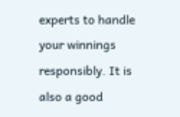experts to handle your winnings responsibly. It is also a good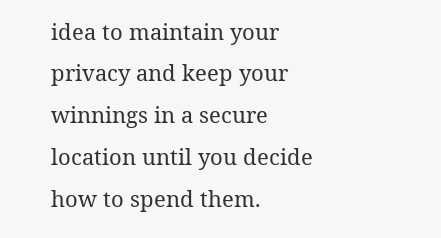idea to maintain your privacy and keep your winnings in a secure location until you decide how to spend them.